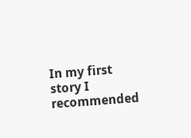In my first story I recommended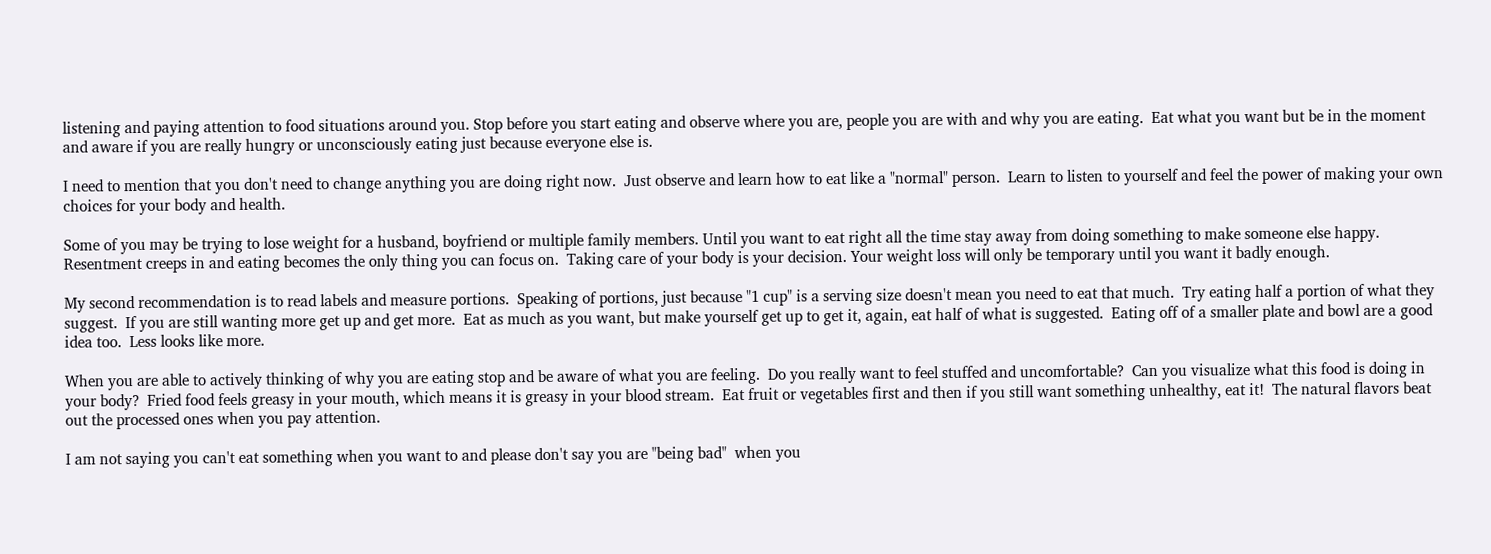listening and paying attention to food situations around you. Stop before you start eating and observe where you are, people you are with and why you are eating.  Eat what you want but be in the moment and aware if you are really hungry or unconsciously eating just because everyone else is.

I need to mention that you don't need to change anything you are doing right now.  Just observe and learn how to eat like a "normal" person.  Learn to listen to yourself and feel the power of making your own choices for your body and health.

Some of you may be trying to lose weight for a husband, boyfriend or multiple family members. Until you want to eat right all the time stay away from doing something to make someone else happy.  Resentment creeps in and eating becomes the only thing you can focus on.  Taking care of your body is your decision. Your weight loss will only be temporary until you want it badly enough.

My second recommendation is to read labels and measure portions.  Speaking of portions, just because "1 cup" is a serving size doesn't mean you need to eat that much.  Try eating half a portion of what they suggest.  If you are still wanting more get up and get more.  Eat as much as you want, but make yourself get up to get it, again, eat half of what is suggested.  Eating off of a smaller plate and bowl are a good idea too.  Less looks like more.

When you are able to actively thinking of why you are eating stop and be aware of what you are feeling.  Do you really want to feel stuffed and uncomfortable?  Can you visualize what this food is doing in your body?  Fried food feels greasy in your mouth, which means it is greasy in your blood stream.  Eat fruit or vegetables first and then if you still want something unhealthy, eat it!  The natural flavors beat out the processed ones when you pay attention.

I am not saying you can't eat something when you want to and please don't say you are "being bad"  when you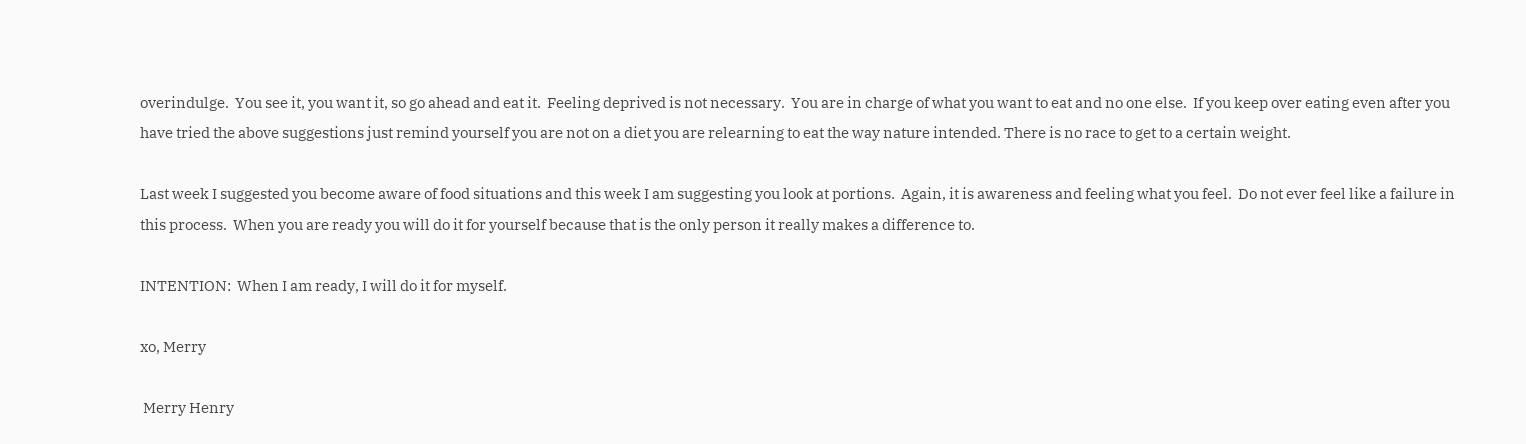overindulge.  You see it, you want it, so go ahead and eat it.  Feeling deprived is not necessary.  You are in charge of what you want to eat and no one else.  If you keep over eating even after you have tried the above suggestions just remind yourself you are not on a diet you are relearning to eat the way nature intended. There is no race to get to a certain weight.

Last week I suggested you become aware of food situations and this week I am suggesting you look at portions.  Again, it is awareness and feeling what you feel.  Do not ever feel like a failure in this process.  When you are ready you will do it for yourself because that is the only person it really makes a difference to.

INTENTION:  When I am ready, I will do it for myself.

xo, Merry

 Merry Henry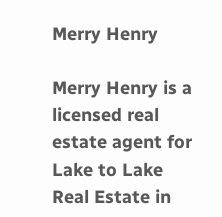Merry Henry

Merry Henry is a licensed real estate agent for Lake to Lake Real Estate in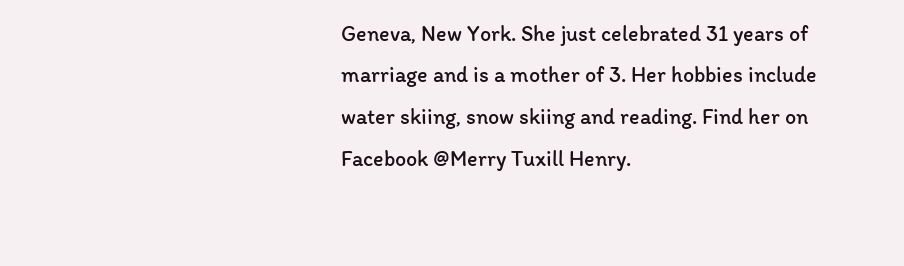Geneva, New York. She just celebrated 31 years of marriage and is a mother of 3. Her hobbies include water skiing, snow skiing and reading. Find her on Facebook @Merry Tuxill Henry.